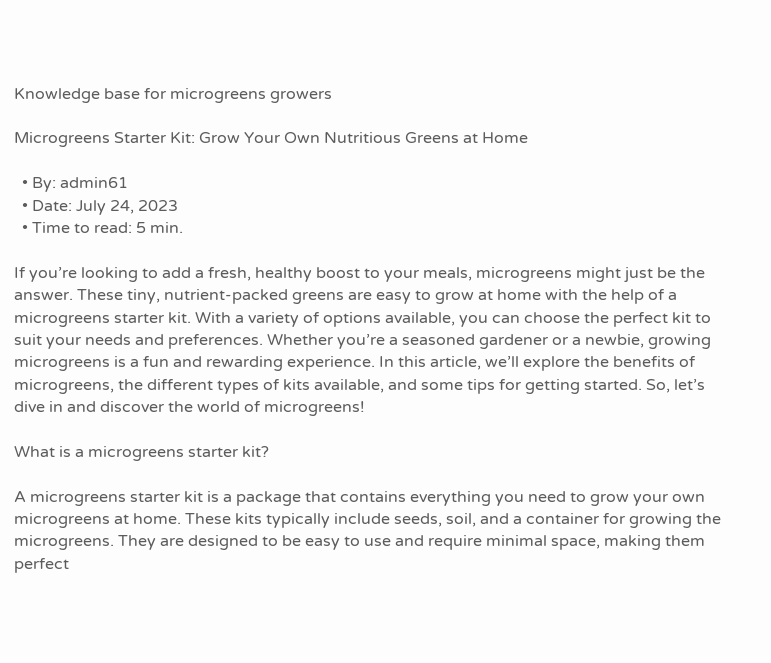Knowledge base for microgreens growers

Microgreens Starter Kit: Grow Your Own Nutritious Greens at Home

  • By: admin61
  • Date: July 24, 2023
  • Time to read: 5 min.

If you’re looking to add a fresh, healthy boost to your meals, microgreens might just be the answer. These tiny, nutrient-packed greens are easy to grow at home with the help of a microgreens starter kit. With a variety of options available, you can choose the perfect kit to suit your needs and preferences. Whether you’re a seasoned gardener or a newbie, growing microgreens is a fun and rewarding experience. In this article, we’ll explore the benefits of microgreens, the different types of kits available, and some tips for getting started. So, let’s dive in and discover the world of microgreens!

What is a microgreens starter kit?

A microgreens starter kit is a package that contains everything you need to grow your own microgreens at home. These kits typically include seeds, soil, and a container for growing the microgreens. They are designed to be easy to use and require minimal space, making them perfect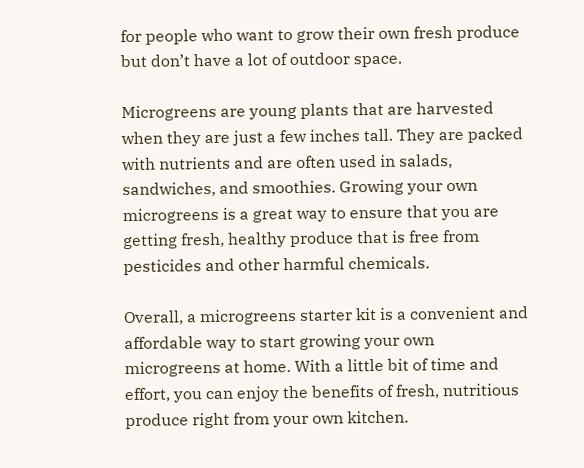for people who want to grow their own fresh produce but don’t have a lot of outdoor space.

Microgreens are young plants that are harvested when they are just a few inches tall. They are packed with nutrients and are often used in salads, sandwiches, and smoothies. Growing your own microgreens is a great way to ensure that you are getting fresh, healthy produce that is free from pesticides and other harmful chemicals.

Overall, a microgreens starter kit is a convenient and affordable way to start growing your own microgreens at home. With a little bit of time and effort, you can enjoy the benefits of fresh, nutritious produce right from your own kitchen.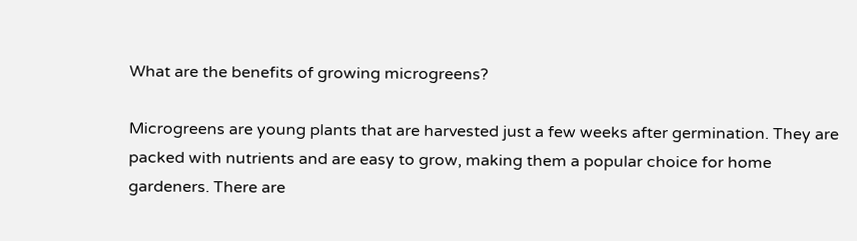What are the benefits of growing microgreens?

Microgreens are young plants that are harvested just a few weeks after germination. They are packed with nutrients and are easy to grow, making them a popular choice for home gardeners. There are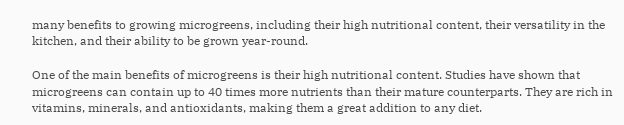many benefits to growing microgreens, including their high nutritional content, their versatility in the kitchen, and their ability to be grown year-round.

One of the main benefits of microgreens is their high nutritional content. Studies have shown that microgreens can contain up to 40 times more nutrients than their mature counterparts. They are rich in vitamins, minerals, and antioxidants, making them a great addition to any diet.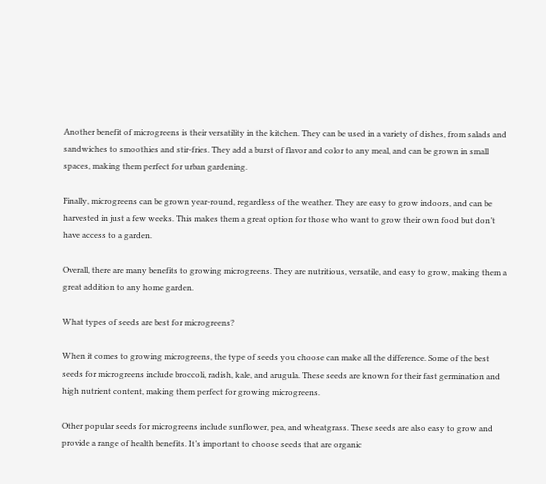Another benefit of microgreens is their versatility in the kitchen. They can be used in a variety of dishes, from salads and sandwiches to smoothies and stir-fries. They add a burst of flavor and color to any meal, and can be grown in small spaces, making them perfect for urban gardening.

Finally, microgreens can be grown year-round, regardless of the weather. They are easy to grow indoors, and can be harvested in just a few weeks. This makes them a great option for those who want to grow their own food but don’t have access to a garden.

Overall, there are many benefits to growing microgreens. They are nutritious, versatile, and easy to grow, making them a great addition to any home garden.

What types of seeds are best for microgreens?

When it comes to growing microgreens, the type of seeds you choose can make all the difference. Some of the best seeds for microgreens include broccoli, radish, kale, and arugula. These seeds are known for their fast germination and high nutrient content, making them perfect for growing microgreens.

Other popular seeds for microgreens include sunflower, pea, and wheatgrass. These seeds are also easy to grow and provide a range of health benefits. It’s important to choose seeds that are organic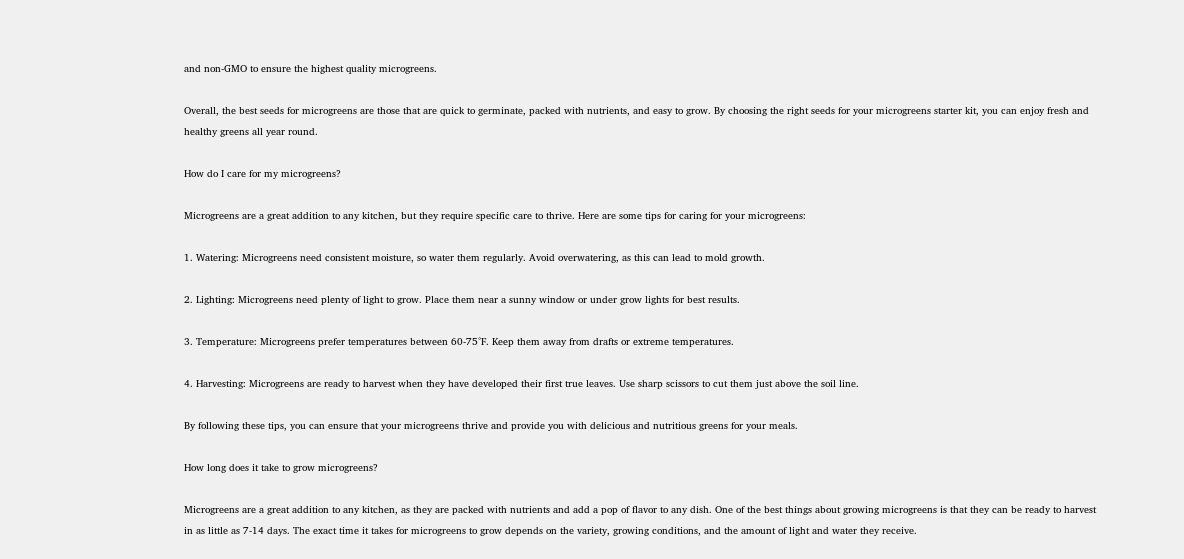and non-GMO to ensure the highest quality microgreens.

Overall, the best seeds for microgreens are those that are quick to germinate, packed with nutrients, and easy to grow. By choosing the right seeds for your microgreens starter kit, you can enjoy fresh and healthy greens all year round.

How do I care for my microgreens?

Microgreens are a great addition to any kitchen, but they require specific care to thrive. Here are some tips for caring for your microgreens:

1. Watering: Microgreens need consistent moisture, so water them regularly. Avoid overwatering, as this can lead to mold growth.

2. Lighting: Microgreens need plenty of light to grow. Place them near a sunny window or under grow lights for best results.

3. Temperature: Microgreens prefer temperatures between 60-75°F. Keep them away from drafts or extreme temperatures.

4. Harvesting: Microgreens are ready to harvest when they have developed their first true leaves. Use sharp scissors to cut them just above the soil line.

By following these tips, you can ensure that your microgreens thrive and provide you with delicious and nutritious greens for your meals.

How long does it take to grow microgreens?

Microgreens are a great addition to any kitchen, as they are packed with nutrients and add a pop of flavor to any dish. One of the best things about growing microgreens is that they can be ready to harvest in as little as 7-14 days. The exact time it takes for microgreens to grow depends on the variety, growing conditions, and the amount of light and water they receive.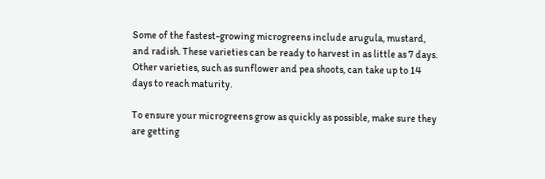Some of the fastest-growing microgreens include arugula, mustard, and radish. These varieties can be ready to harvest in as little as 7 days. Other varieties, such as sunflower and pea shoots, can take up to 14 days to reach maturity.

To ensure your microgreens grow as quickly as possible, make sure they are getting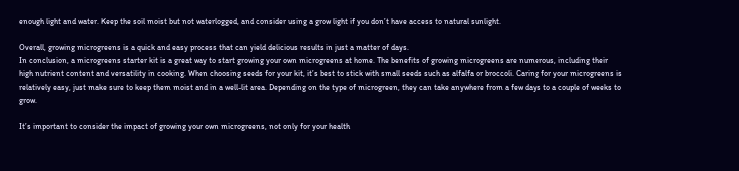enough light and water. Keep the soil moist but not waterlogged, and consider using a grow light if you don’t have access to natural sunlight.

Overall, growing microgreens is a quick and easy process that can yield delicious results in just a matter of days.
In conclusion, a microgreens starter kit is a great way to start growing your own microgreens at home. The benefits of growing microgreens are numerous, including their high nutrient content and versatility in cooking. When choosing seeds for your kit, it’s best to stick with small seeds such as alfalfa or broccoli. Caring for your microgreens is relatively easy, just make sure to keep them moist and in a well-lit area. Depending on the type of microgreen, they can take anywhere from a few days to a couple of weeks to grow.

It’s important to consider the impact of growing your own microgreens, not only for your health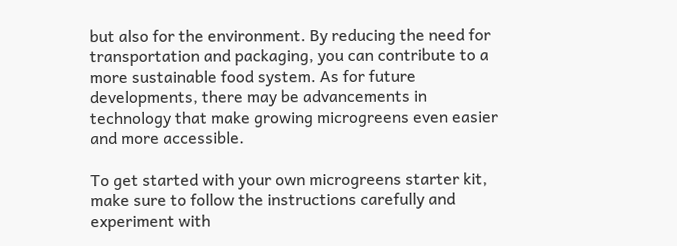but also for the environment. By reducing the need for transportation and packaging, you can contribute to a more sustainable food system. As for future developments, there may be advancements in technology that make growing microgreens even easier and more accessible.

To get started with your own microgreens starter kit, make sure to follow the instructions carefully and experiment with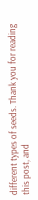different types of seeds. Thank you for reading this post, and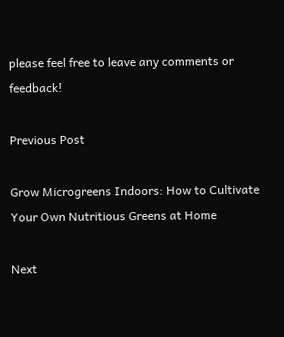please feel free to leave any comments or feedback!

Previous Post

Grow Microgreens Indoors: How to Cultivate Your Own Nutritious Greens at Home

Next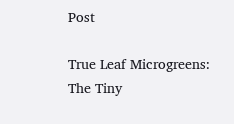Post

True Leaf Microgreens: The Tiny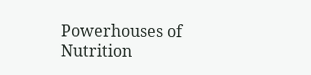Powerhouses of Nutrition